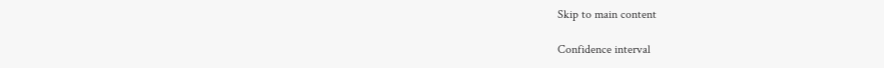Skip to main content

Confidence interval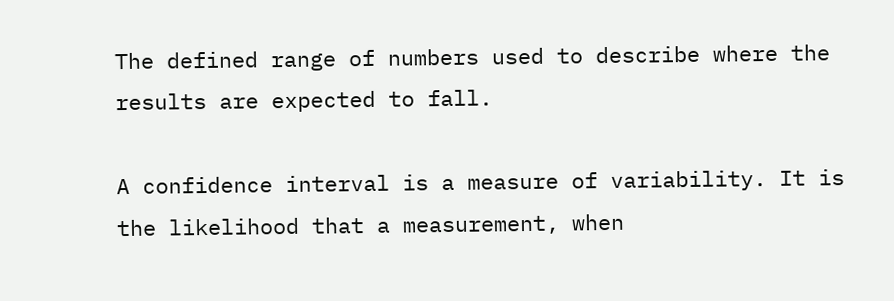The defined range of numbers used to describe where the results are expected to fall.

A confidence interval is a measure of variability. It is the likelihood that a measurement, when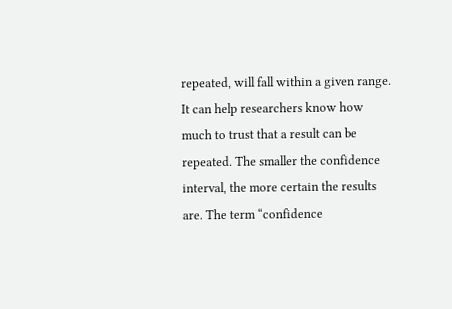repeated, will fall within a given range. It can help researchers know how much to trust that a result can be repeated. The smaller the confidence interval, the more certain the results are. The term “confidence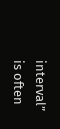interval” is often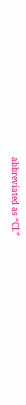abbreviated as “CI.”